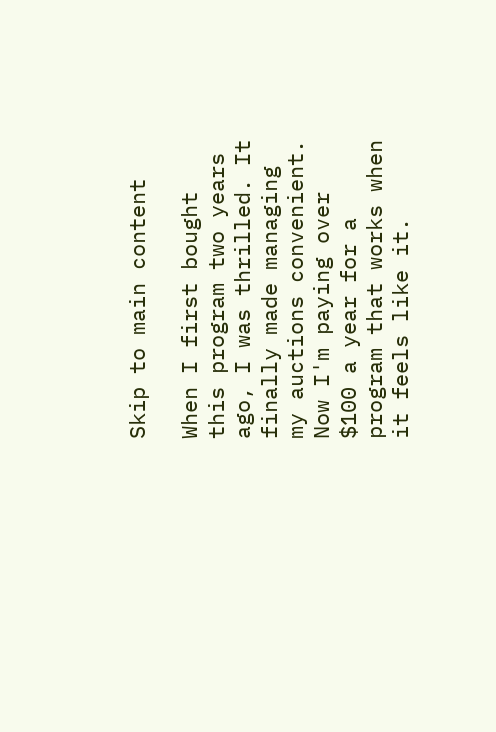Skip to main content

When I first bought this program two years ago, I was thrilled. It finally made managing my auctions convenient. Now I'm paying over $100 a year for a program that works when it feels like it.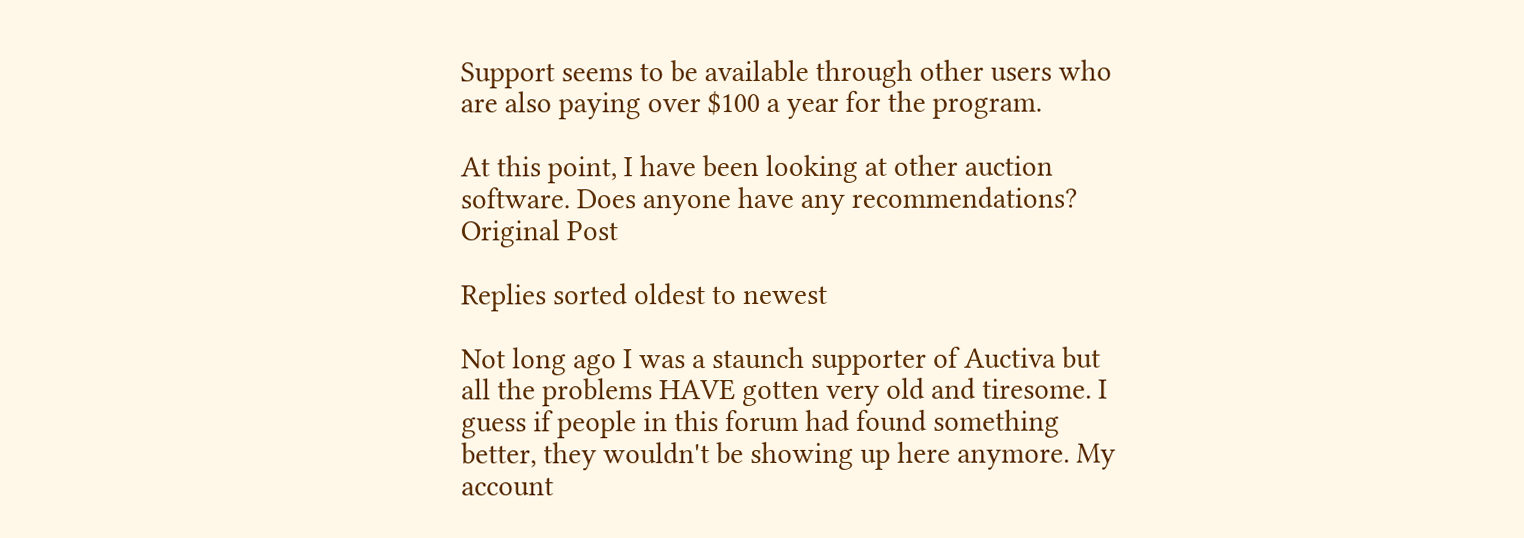Support seems to be available through other users who are also paying over $100 a year for the program.

At this point, I have been looking at other auction software. Does anyone have any recommendations?
Original Post

Replies sorted oldest to newest

Not long ago I was a staunch supporter of Auctiva but all the problems HAVE gotten very old and tiresome. I guess if people in this forum had found something better, they wouldn't be showing up here anymore. My account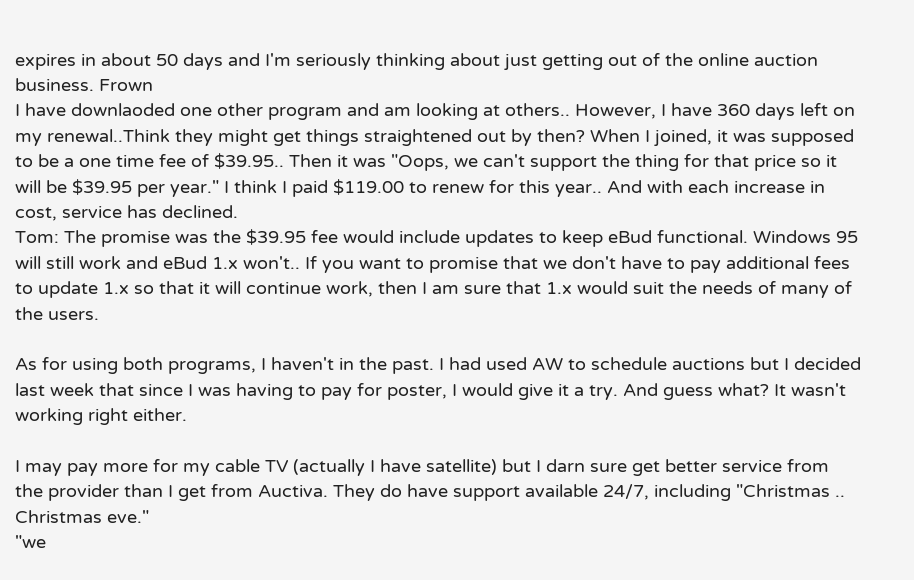expires in about 50 days and I'm seriously thinking about just getting out of the online auction business. Frown
I have downlaoded one other program and am looking at others.. However, I have 360 days left on my renewal..Think they might get things straightened out by then? When I joined, it was supposed to be a one time fee of $39.95.. Then it was "Oops, we can't support the thing for that price so it will be $39.95 per year." I think I paid $119.00 to renew for this year.. And with each increase in cost, service has declined.
Tom: The promise was the $39.95 fee would include updates to keep eBud functional. Windows 95 will still work and eBud 1.x won't.. If you want to promise that we don't have to pay additional fees to update 1.x so that it will continue work, then I am sure that 1.x would suit the needs of many of the users.

As for using both programs, I haven't in the past. I had used AW to schedule auctions but I decided last week that since I was having to pay for poster, I would give it a try. And guess what? It wasn't working right either.

I may pay more for my cable TV (actually I have satellite) but I darn sure get better service from the provider than I get from Auctiva. They do have support available 24/7, including "Christmas .. Christmas eve."
"we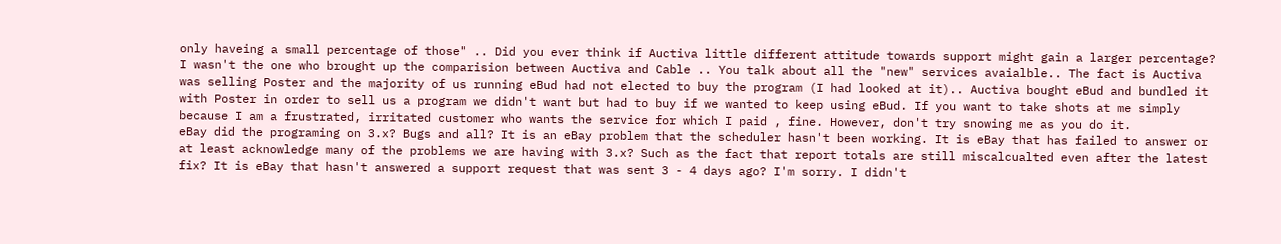only haveing a small percentage of those" .. Did you ever think if Auctiva little different attitude towards support might gain a larger percentage? I wasn't the one who brought up the comparision between Auctiva and Cable .. You talk about all the "new" services avaialble.. The fact is Auctiva was selling Poster and the majority of us running eBud had not elected to buy the program (I had looked at it).. Auctiva bought eBud and bundled it with Poster in order to sell us a program we didn't want but had to buy if we wanted to keep using eBud. If you want to take shots at me simply because I am a frustrated, irritated customer who wants the service for which I paid , fine. However, don't try snowing me as you do it.
eBay did the programing on 3.x? Bugs and all? It is an eBay problem that the scheduler hasn't been working. It is eBay that has failed to answer or at least acknowledge many of the problems we are having with 3.x? Such as the fact that report totals are still miscalcualted even after the latest fix? It is eBay that hasn't answered a support request that was sent 3 - 4 days ago? I'm sorry. I didn't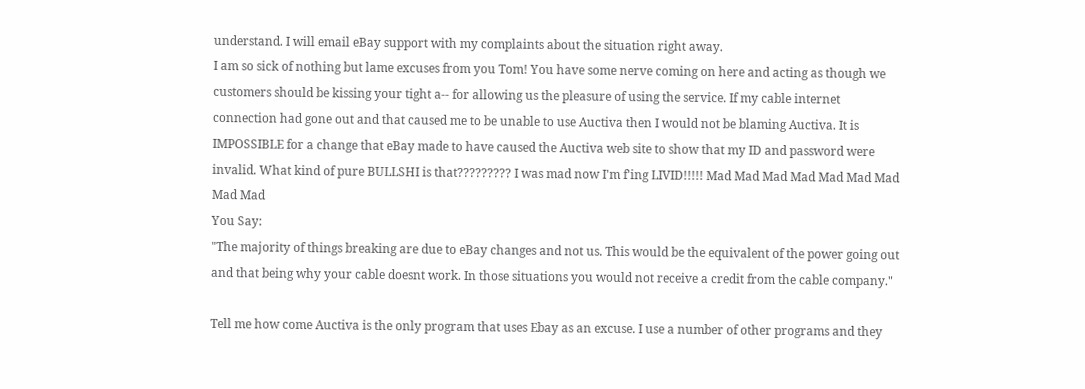understand. I will email eBay support with my complaints about the situation right away.
I am so sick of nothing but lame excuses from you Tom! You have some nerve coming on here and acting as though we customers should be kissing your tight a-- for allowing us the pleasure of using the service. If my cable internet connection had gone out and that caused me to be unable to use Auctiva then I would not be blaming Auctiva. It is IMPOSSIBLE for a change that eBay made to have caused the Auctiva web site to show that my ID and password were invalid. What kind of pure BULLSHI is that????????? I was mad now I'm f'ing LIVID!!!!! Mad Mad Mad Mad Mad Mad Mad Mad Mad
You Say:
"The majority of things breaking are due to eBay changes and not us. This would be the equivalent of the power going out and that being why your cable doesnt work. In those situations you would not receive a credit from the cable company."

Tell me how come Auctiva is the only program that uses Ebay as an excuse. I use a number of other programs and they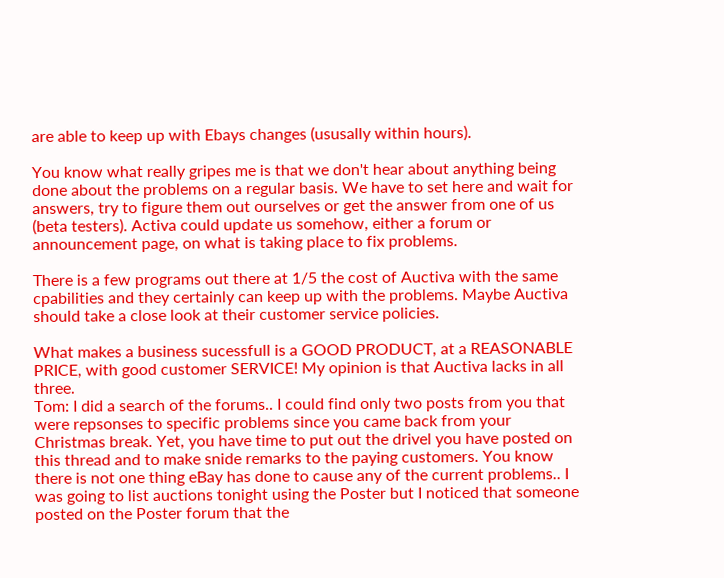are able to keep up with Ebays changes (ususally within hours).

You know what really gripes me is that we don't hear about anything being done about the problems on a regular basis. We have to set here and wait for answers, try to figure them out ourselves or get the answer from one of us (beta testers). Activa could update us somehow, either a forum or announcement page, on what is taking place to fix problems.

There is a few programs out there at 1/5 the cost of Auctiva with the same cpabilities and they certainly can keep up with the problems. Maybe Auctiva should take a close look at their customer service policies.

What makes a business sucessfull is a GOOD PRODUCT, at a REASONABLE PRICE, with good customer SERVICE! My opinion is that Auctiva lacks in all three.
Tom: I did a search of the forums.. I could find only two posts from you that were repsonses to specific problems since you came back from your Christmas break. Yet, you have time to put out the drivel you have posted on this thread and to make snide remarks to the paying customers. You know there is not one thing eBay has done to cause any of the current problems.. I was going to list auctions tonight using the Poster but I noticed that someone posted on the Poster forum that the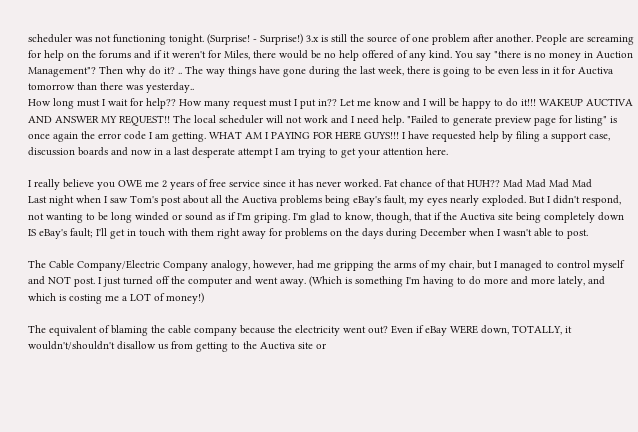scheduler was not functioning tonight. (Surprise! - Surprise!) 3.x is still the source of one problem after another. People are screaming for help on the forums and if it weren't for Miles, there would be no help offered of any kind. You say "there is no money in Auction Management"? Then why do it? .. The way things have gone during the last week, there is going to be even less in it for Auctiva tomorrow than there was yesterday..
How long must I wait for help?? How many request must I put in?? Let me know and I will be happy to do it!!! WAKEUP AUCTIVA AND ANSWER MY REQUEST!! The local scheduler will not work and I need help. "Failed to generate preview page for listing" is once again the error code I am getting. WHAT AM I PAYING FOR HERE GUYS!!! I have requested help by filing a support case, discussion boards and now in a last desperate attempt I am trying to get your attention here.

I really believe you OWE me 2 years of free service since it has never worked. Fat chance of that HUH?? Mad Mad Mad Mad
Last night when I saw Tom's post about all the Auctiva problems being eBay's fault, my eyes nearly exploded. But I didn't respond, not wanting to be long winded or sound as if I'm griping. I'm glad to know, though, that if the Auctiva site being completely down IS eBay's fault; I'll get in touch with them right away for problems on the days during December when I wasn't able to post.

The Cable Company/Electric Company analogy, however, had me gripping the arms of my chair, but I managed to control myself and NOT post. I just turned off the computer and went away. (Which is something I'm having to do more and more lately, and which is costing me a LOT of money!)

The equivalent of blaming the cable company because the electricity went out? Even if eBay WERE down, TOTALLY, it wouldn't/shouldn't disallow us from getting to the Auctiva site or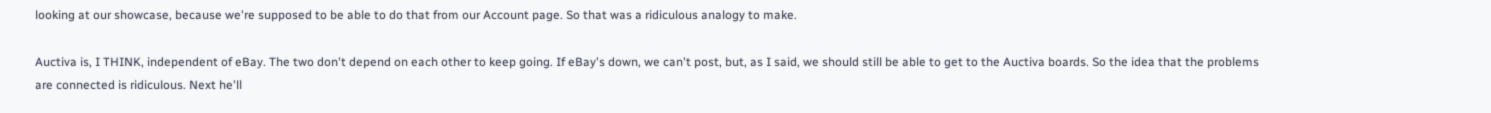looking at our showcase, because we're supposed to be able to do that from our Account page. So that was a ridiculous analogy to make.

Auctiva is, I THINK, independent of eBay. The two don't depend on each other to keep going. If eBay's down, we can't post, but, as I said, we should still be able to get to the Auctiva boards. So the idea that the problems are connected is ridiculous. Next he'll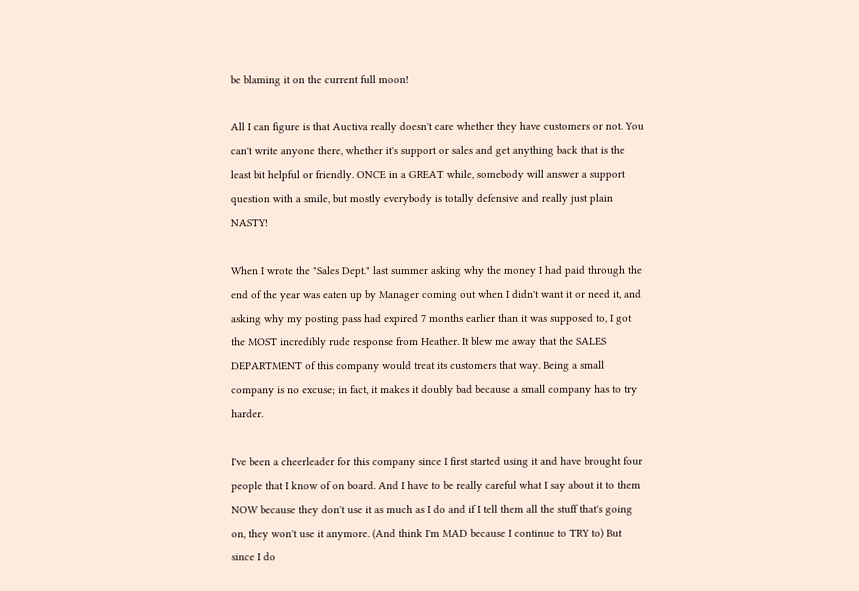be blaming it on the current full moon!

All I can figure is that Auctiva really doesn't care whether they have customers or not. You can't write anyone there, whether it's support or sales and get anything back that is the least bit helpful or friendly. ONCE in a GREAT while, somebody will answer a support question with a smile, but mostly everybody is totally defensive and really just plain NASTY!

When I wrote the "Sales Dept." last summer asking why the money I had paid through the end of the year was eaten up by Manager coming out when I didn't want it or need it, and asking why my posting pass had expired 7 months earlier than it was supposed to, I got the MOST incredibly rude response from Heather. It blew me away that the SALES DEPARTMENT of this company would treat its customers that way. Being a small company is no excuse; in fact, it makes it doubly bad because a small company has to try harder.

I've been a cheerleader for this company since I first started using it and have brought four people that I know of on board. And I have to be really careful what I say about it to them NOW because they don't use it as much as I do and if I tell them all the stuff that's going on, they won't use it anymore. (And think I'm MAD because I continue to TRY to) But since I do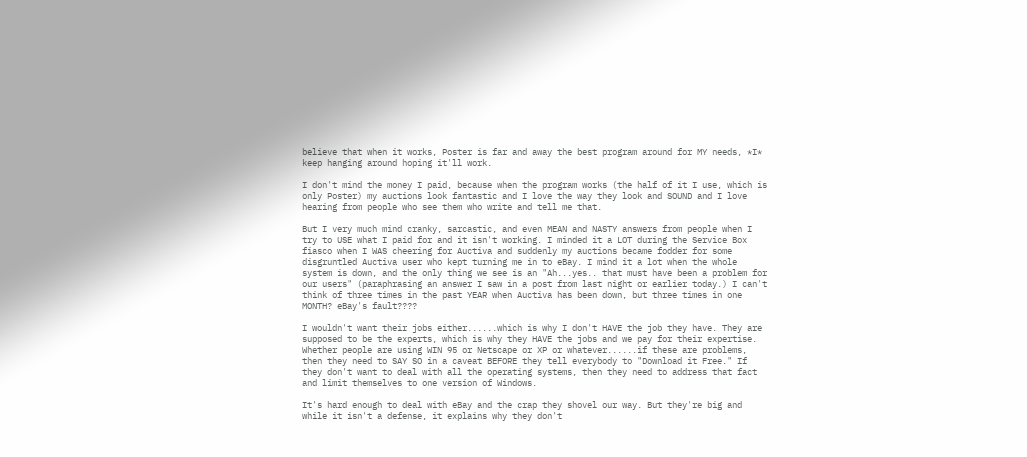believe that when it works, Poster is far and away the best program around for MY needs, *I* keep hanging around hoping it'll work.

I don't mind the money I paid, because when the program works (the half of it I use, which is only Poster) my auctions look fantastic and I love the way they look and SOUND and I love hearing from people who see them who write and tell me that.

But I very much mind cranky, sarcastic, and even MEAN and NASTY answers from people when I try to USE what I paid for and it isn't working. I minded it a LOT during the Service Box fiasco when I WAS cheering for Auctiva and suddenly my auctions became fodder for some disgruntled Auctiva user who kept turning me in to eBay. I mind it a lot when the whole system is down, and the only thing we see is an "Ah...yes.. that must have been a problem for our users" (paraphrasing an answer I saw in a post from last night or earlier today.) I can't think of three times in the past YEAR when Auctiva has been down, but three times in one MONTH? eBay's fault????

I wouldn't want their jobs either......which is why I don't HAVE the job they have. They are supposed to be the experts, which is why they HAVE the jobs and we pay for their expertise. Whether people are using WIN 95 or Netscape or XP or whatever......if these are problems, then they need to SAY SO in a caveat BEFORE they tell everybody to "Download it Free." If they don't want to deal with all the operating systems, then they need to address that fact and limit themselves to one version of Windows.

It's hard enough to deal with eBay and the crap they shovel our way. But they're big and while it isn't a defense, it explains why they don't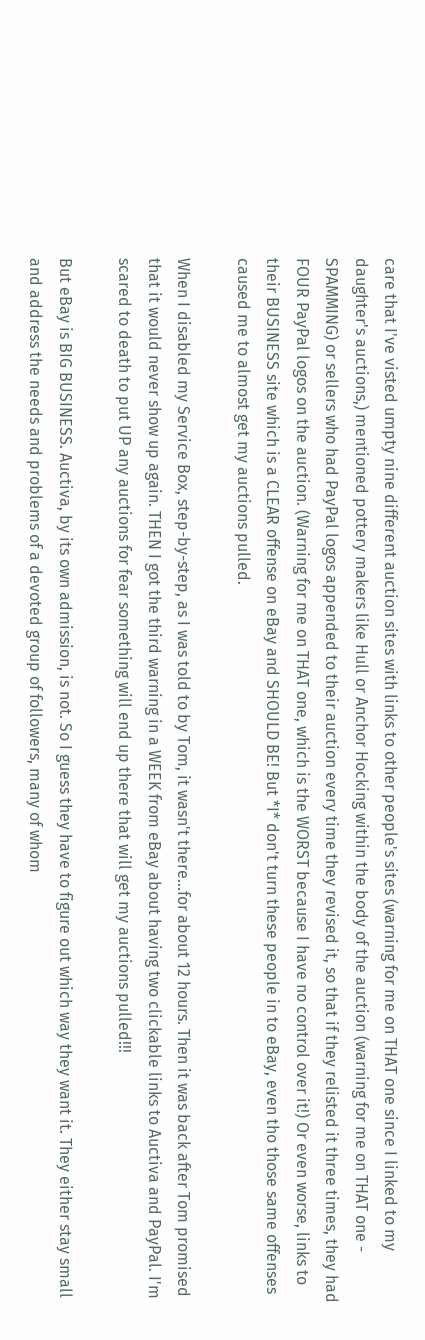care that I've visted umpty nine different auction sites with links to other people's sites (warning for me on THAT one since I linked to my daughter's auctions,) mentioned pottery makers like Hull or Anchor Hocking within the body of the auction (warning for me on THAT one - SPAMMING) or sellers who had PayPal logos appended to their auction every time they revised it, so that if they relisted it three times, they had FOUR PayPal logos on the auction. (Warning for me on THAT one, which is the WORST because I have no control over it!) Or even worse, links to their BUSINESS site which is a CLEAR offense on eBay and SHOULD BE! But *I* don't turn these people in to eBay, even tho those same offenses caused me to almost get my auctions pulled.

When I disabled my Service Box, step-by-step, as I was told to by Tom, it wasn't there...for about 12 hours. Then it was back after Tom promised that it would never show up again. THEN I got the third warning in a WEEK from eBay about having two clickable links to Auctiva and PayPal. I'm scared to death to put UP any auctions for fear something will end up there that will get my auctions pulled!!!

But eBay is BIG BUSINESS. Auctiva, by its own admission, is not. So I guess they have to figure out which way they want it. They either stay small and address the needs and problems of a devoted group of followers, many of whom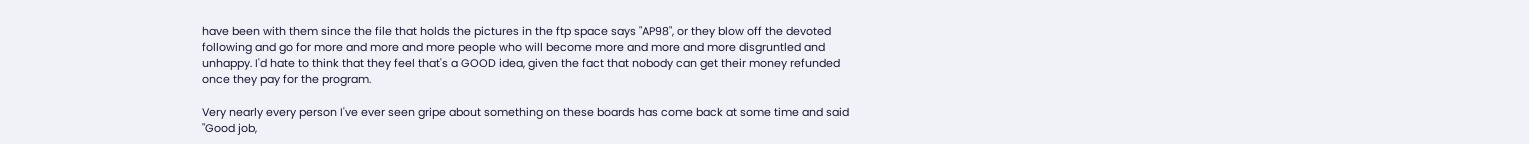have been with them since the file that holds the pictures in the ftp space says "AP98", or they blow off the devoted following and go for more and more and more people who will become more and more and more disgruntled and unhappy. I'd hate to think that they feel that's a GOOD idea, given the fact that nobody can get their money refunded once they pay for the program.

Very nearly every person I've ever seen gripe about something on these boards has come back at some time and said "Good job,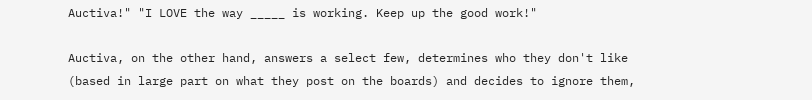Auctiva!" "I LOVE the way _____ is working. Keep up the good work!"

Auctiva, on the other hand, answers a select few, determines who they don't like (based in large part on what they post on the boards) and decides to ignore them,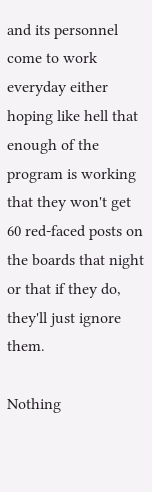and its personnel come to work everyday either hoping like hell that enough of the program is working that they won't get 60 red-faced posts on the boards that night or that if they do, they'll just ignore them.

Nothing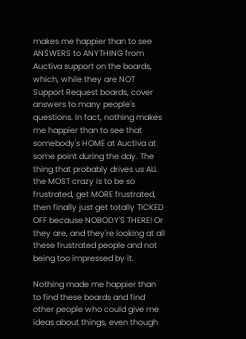makes me happier than to see ANSWERS to ANYTHING from Auctiva support on the boards, which, while they are NOT Support Request boards, cover answers to many people's questions. In fact, nothing makes me happier than to see that somebody's HOME at Auctiva at some point during the day. The thing that probably drives us ALL the MOST crazy is to be so frustrated, get MORE frustrated, then finally just get totally TICKED OFF because NOBODY'S THERE! Or they are, and they're looking at all these frustrated people and not being too impressed by it.

Nothing made me happier than to find these boards and find other people who could give me ideas about things, even though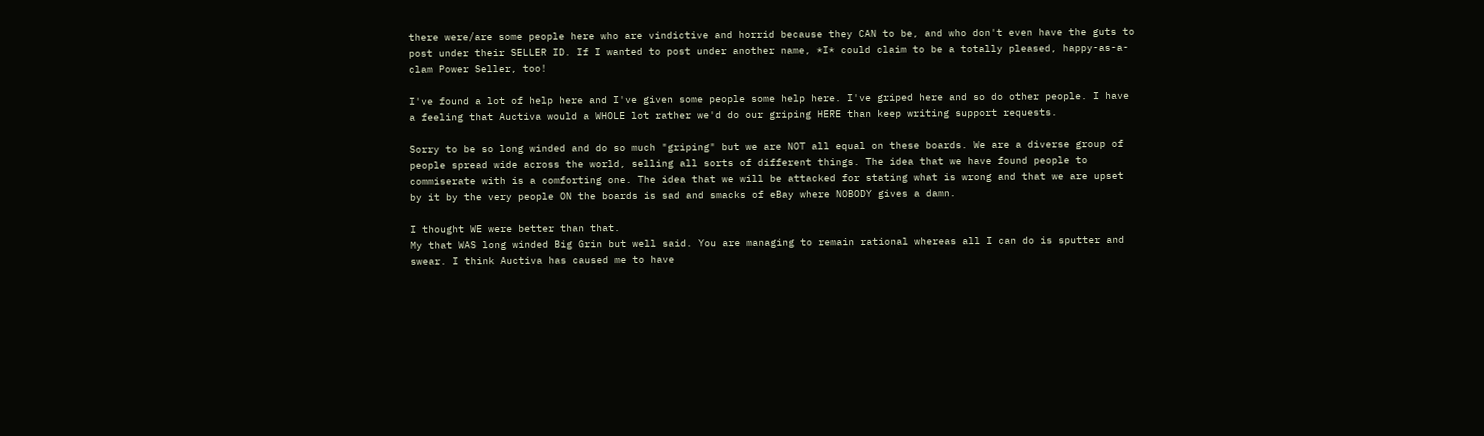there were/are some people here who are vindictive and horrid because they CAN to be, and who don't even have the guts to post under their SELLER ID. If I wanted to post under another name, *I* could claim to be a totally pleased, happy-as-a-clam Power Seller, too!

I've found a lot of help here and I've given some people some help here. I've griped here and so do other people. I have a feeling that Auctiva would a WHOLE lot rather we'd do our griping HERE than keep writing support requests.

Sorry to be so long winded and do so much "griping" but we are NOT all equal on these boards. We are a diverse group of people spread wide across the world, selling all sorts of different things. The idea that we have found people to commiserate with is a comforting one. The idea that we will be attacked for stating what is wrong and that we are upset by it by the very people ON the boards is sad and smacks of eBay where NOBODY gives a damn.

I thought WE were better than that.
My that WAS long winded Big Grin but well said. You are managing to remain rational whereas all I can do is sputter and swear. I think Auctiva has caused me to have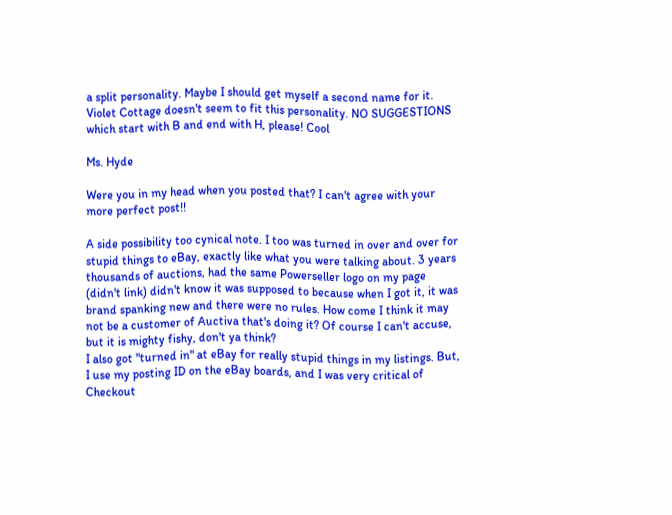a split personality. Maybe I should get myself a second name for it. Violet Cottage doesn't seem to fit this personality. NO SUGGESTIONS which start with B and end with H, please! Cool

Ms. Hyde

Were you in my head when you posted that? I can't agree with your more perfect post!!

A side possibility too cynical note. I too was turned in over and over for stupid things to eBay, exactly like what you were talking about. 3 years thousands of auctions, had the same Powerseller logo on my page (didn't link) didn't know it was supposed to because when I got it, it was brand spanking new and there were no rules. How come I think it may not be a customer of Auctiva that's doing it? Of course I can't accuse, but it is mighty fishy, don't ya think?
I also got "turned in" at eBay for really stupid things in my listings. But, I use my posting ID on the eBay boards, and I was very critical of Checkout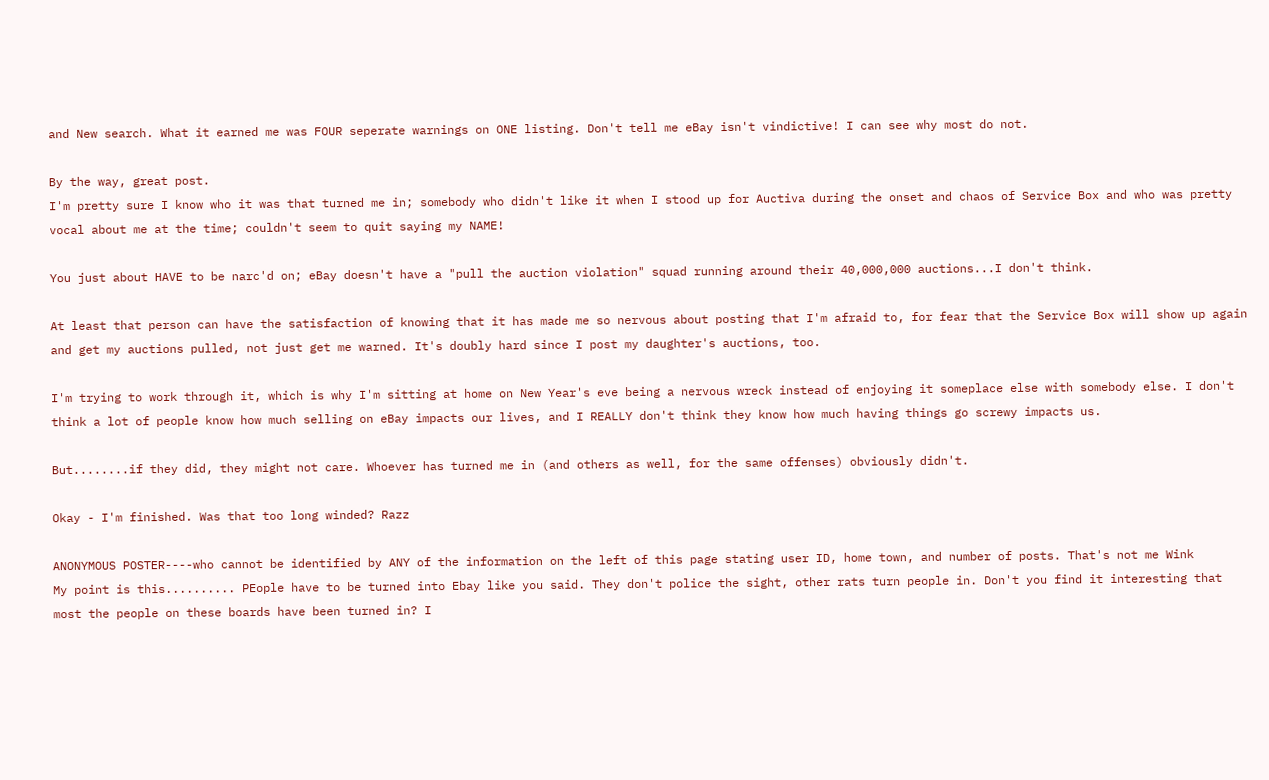and New search. What it earned me was FOUR seperate warnings on ONE listing. Don't tell me eBay isn't vindictive! I can see why most do not.

By the way, great post.
I'm pretty sure I know who it was that turned me in; somebody who didn't like it when I stood up for Auctiva during the onset and chaos of Service Box and who was pretty vocal about me at the time; couldn't seem to quit saying my NAME!

You just about HAVE to be narc'd on; eBay doesn't have a "pull the auction violation" squad running around their 40,000,000 auctions...I don't think.

At least that person can have the satisfaction of knowing that it has made me so nervous about posting that I'm afraid to, for fear that the Service Box will show up again and get my auctions pulled, not just get me warned. It's doubly hard since I post my daughter's auctions, too.

I'm trying to work through it, which is why I'm sitting at home on New Year's eve being a nervous wreck instead of enjoying it someplace else with somebody else. I don't think a lot of people know how much selling on eBay impacts our lives, and I REALLY don't think they know how much having things go screwy impacts us.

But........if they did, they might not care. Whoever has turned me in (and others as well, for the same offenses) obviously didn't.

Okay - I'm finished. Was that too long winded? Razz

ANONYMOUS POSTER----who cannot be identified by ANY of the information on the left of this page stating user ID, home town, and number of posts. That's not me Wink
My point is this.......... PEople have to be turned into Ebay like you said. They don't police the sight, other rats turn people in. Don't you find it interesting that most the people on these boards have been turned in? I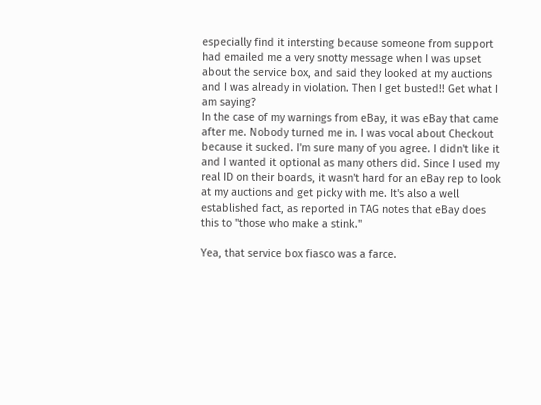especially find it intersting because someone from support had emailed me a very snotty message when I was upset about the service box, and said they looked at my auctions and I was already in violation. Then I get busted!! Get what I am saying?
In the case of my warnings from eBay, it was eBay that came after me. Nobody turned me in. I was vocal about Checkout because it sucked. I'm sure many of you agree. I didn't like it and I wanted it optional as many others did. Since I used my real ID on their boards, it wasn't hard for an eBay rep to look at my auctions and get picky with me. It's also a well established fact, as reported in TAG notes that eBay does this to "those who make a stink."

Yea, that service box fiasco was a farce.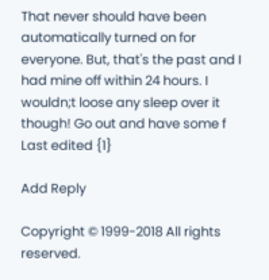That never should have been automatically turned on for everyone. But, that's the past and I had mine off within 24 hours. I wouldn;t loose any sleep over it though! Go out and have some f
Last edited {1}

Add Reply

Copyright © 1999-2018 All rights reserved.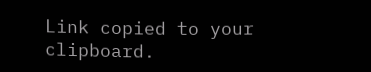Link copied to your clipboard.